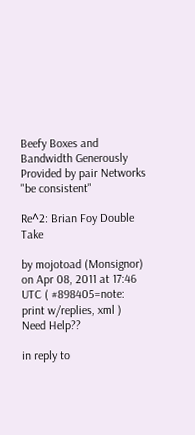Beefy Boxes and Bandwidth Generously Provided by pair Networks
"be consistent"

Re^2: Brian Foy Double Take

by mojotoad (Monsignor)
on Apr 08, 2011 at 17:46 UTC ( #898405=note: print w/replies, xml ) Need Help??

in reply to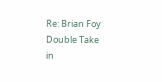Re: Brian Foy Double Take
in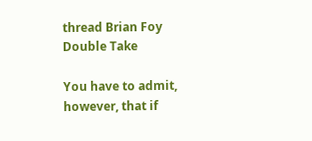thread Brian Foy Double Take

You have to admit, however, that if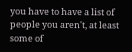you have to have a list of people you aren't, at least some of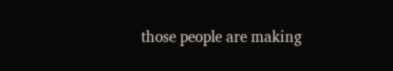those people are making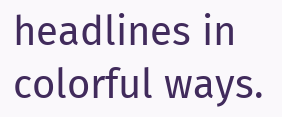headlines in colorful ways.